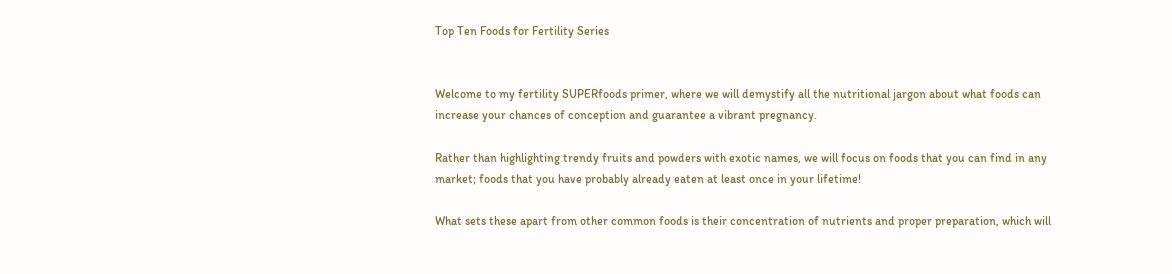Top Ten Foods for Fertility Series


Welcome to my fertility SUPERfoods primer, where we will demystify all the nutritional jargon about what foods can increase your chances of conception and guarantee a vibrant pregnancy.

Rather than highlighting trendy fruits and powders with exotic names, we will focus on foods that you can find in any market; foods that you have probably already eaten at least once in your lifetime!

What sets these apart from other common foods is their concentration of nutrients and proper preparation, which will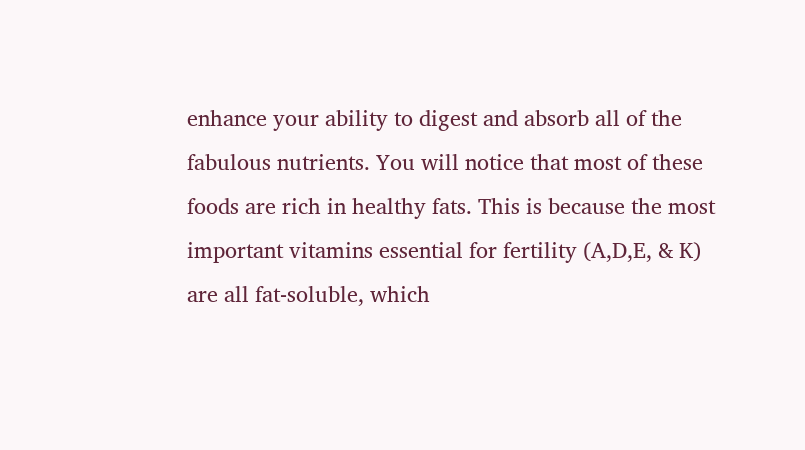enhance your ability to digest and absorb all of the fabulous nutrients. You will notice that most of these foods are rich in healthy fats. This is because the most important vitamins essential for fertility (A,D,E, & K) are all fat-soluble, which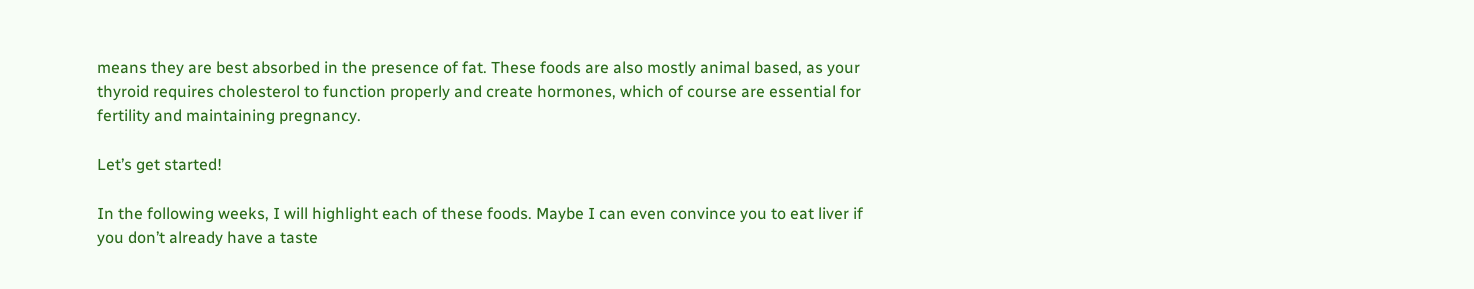means they are best absorbed in the presence of fat. These foods are also mostly animal based, as your thyroid requires cholesterol to function properly and create hormones, which of course are essential for fertility and maintaining pregnancy.

Let’s get started!

In the following weeks, I will highlight each of these foods. Maybe I can even convince you to eat liver if you don’t already have a taste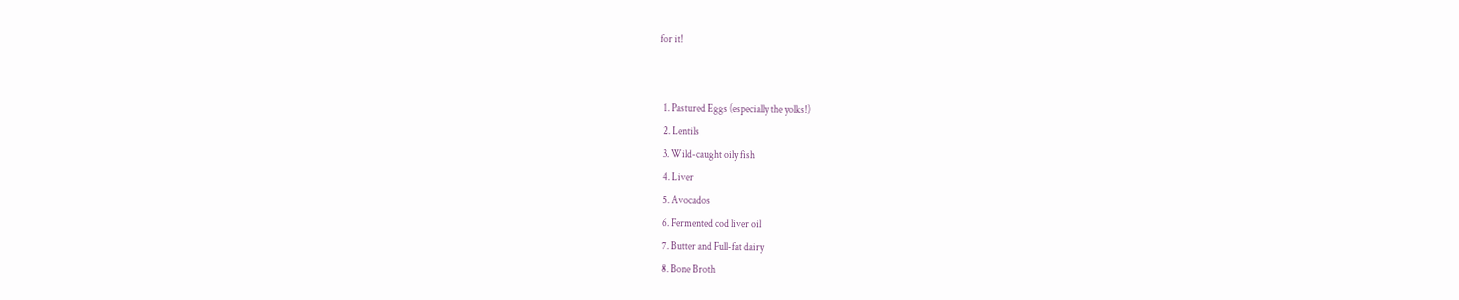for it!


  1. Pastured Eggs (especially the yolks!)
  2. Lentils
  3. Wild-caught oily fish
  4. Liver
  5. Avocados
  6. Fermented cod liver oil
  7. Butter and Full-fat dairy
  8. Bone Broth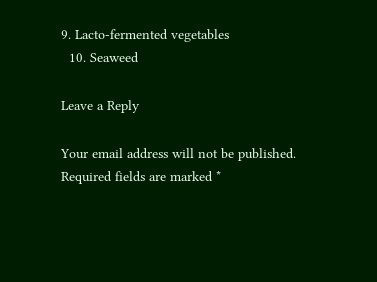9. Lacto-fermented vegetables
  10. Seaweed

Leave a Reply

Your email address will not be published. Required fields are marked *